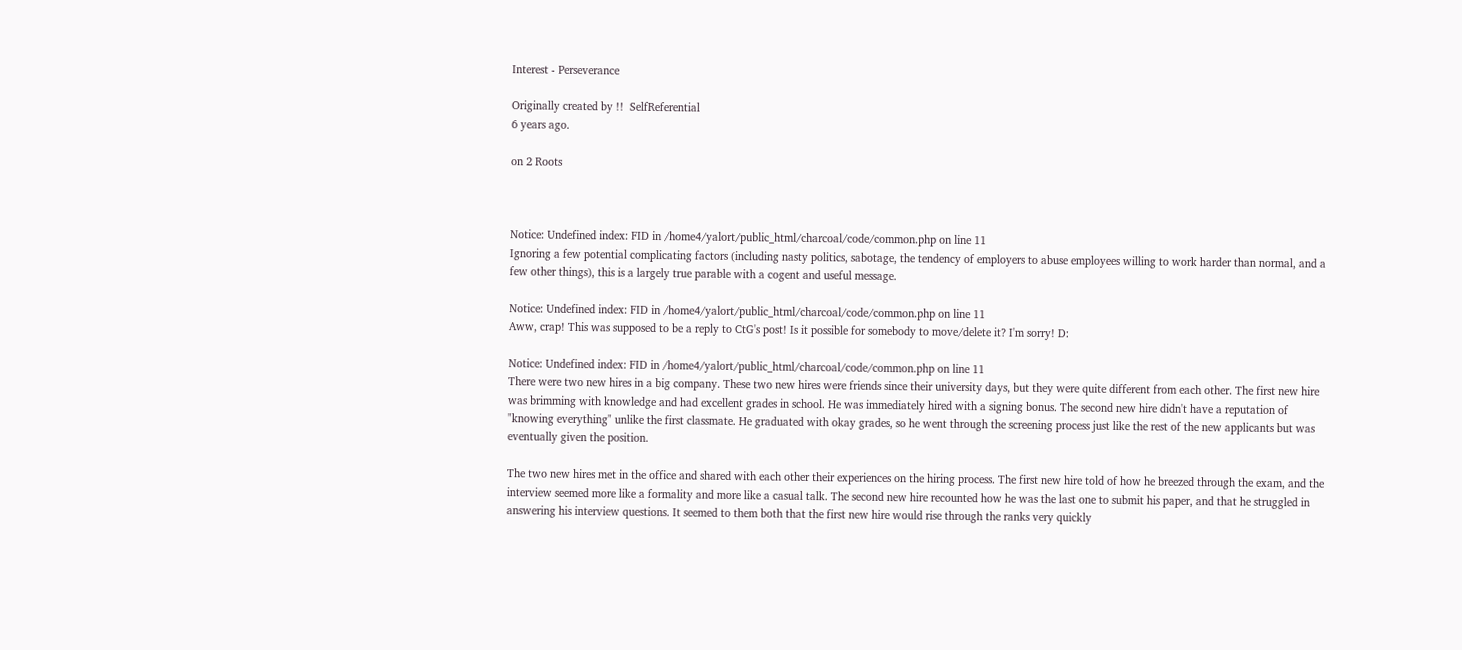Interest - Perseverance

Originally created by !!  SelfReferential
6 years ago.

on 2 Roots



Notice: Undefined index: FID in /home4/yalort/public_html/charcoal/code/common.php on line 11
Ignoring a few potential complicating factors (including nasty politics, sabotage, the tendency of employers to abuse employees willing to work harder than normal, and a few other things), this is a largely true parable with a cogent and useful message.

Notice: Undefined index: FID in /home4/yalort/public_html/charcoal/code/common.php on line 11
Aww, crap! This was supposed to be a reply to CtG's post! Is it possible for somebody to move/delete it? I'm sorry! D:

Notice: Undefined index: FID in /home4/yalort/public_html/charcoal/code/common.php on line 11
There were two new hires in a big company. These two new hires were friends since their university days, but they were quite different from each other. The first new hire was brimming with knowledge and had excellent grades in school. He was immediately hired with a signing bonus. The second new hire didn't have a reputation of "knowing everything" unlike the first classmate. He graduated with okay grades, so he went through the screening process just like the rest of the new applicants but was eventually given the position.

The two new hires met in the office and shared with each other their experiences on the hiring process. The first new hire told of how he breezed through the exam, and the interview seemed more like a formality and more like a casual talk. The second new hire recounted how he was the last one to submit his paper, and that he struggled in answering his interview questions. It seemed to them both that the first new hire would rise through the ranks very quickly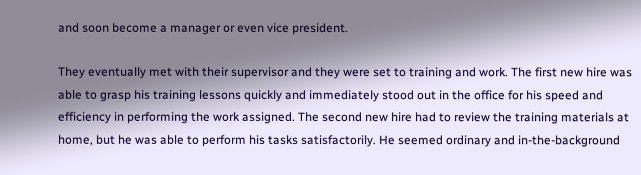and soon become a manager or even vice president.

They eventually met with their supervisor and they were set to training and work. The first new hire was able to grasp his training lessons quickly and immediately stood out in the office for his speed and efficiency in performing the work assigned. The second new hire had to review the training materials at home, but he was able to perform his tasks satisfactorily. He seemed ordinary and in-the-background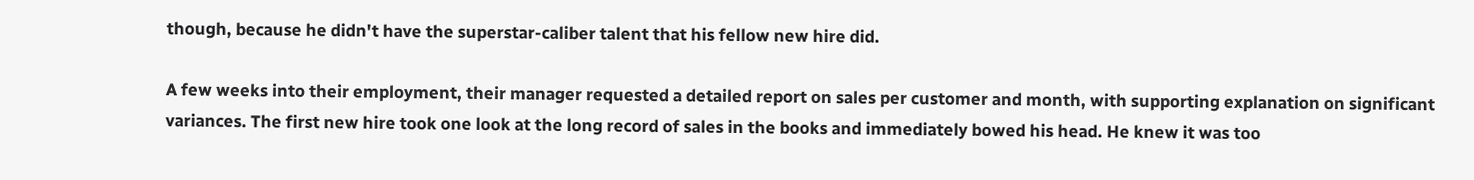though, because he didn't have the superstar-caliber talent that his fellow new hire did.

A few weeks into their employment, their manager requested a detailed report on sales per customer and month, with supporting explanation on significant variances. The first new hire took one look at the long record of sales in the books and immediately bowed his head. He knew it was too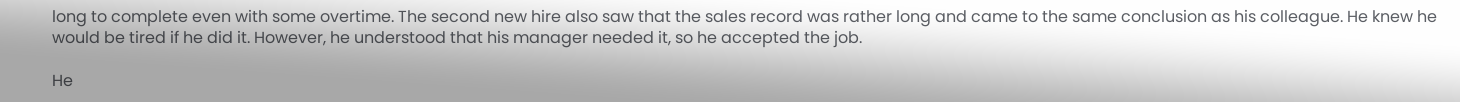long to complete even with some overtime. The second new hire also saw that the sales record was rather long and came to the same conclusion as his colleague. He knew he would be tired if he did it. However, he understood that his manager needed it, so he accepted the job.

He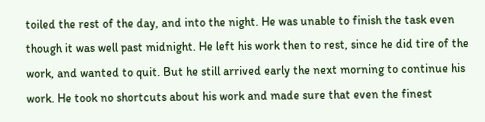toiled the rest of the day, and into the night. He was unable to finish the task even though it was well past midnight. He left his work then to rest, since he did tire of the work, and wanted to quit. But he still arrived early the next morning to continue his work. He took no shortcuts about his work and made sure that even the finest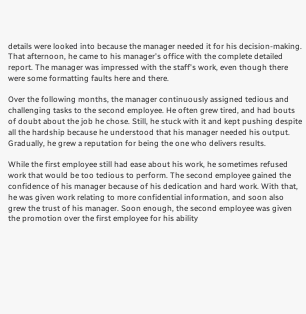details were looked into because the manager needed it for his decision-making. That afternoon, he came to his manager's office with the complete detailed report. The manager was impressed with the staff's work, even though there were some formatting faults here and there.

Over the following months, the manager continuously assigned tedious and challenging tasks to the second employee. He often grew tired, and had bouts of doubt about the job he chose. Still, he stuck with it and kept pushing despite all the hardship because he understood that his manager needed his output. Gradually, he grew a reputation for being the one who delivers results.

While the first employee still had ease about his work, he sometimes refused work that would be too tedious to perform. The second employee gained the confidence of his manager because of his dedication and hard work. With that, he was given work relating to more confidential information, and soon also grew the trust of his manager. Soon enough, the second employee was given the promotion over the first employee for his ability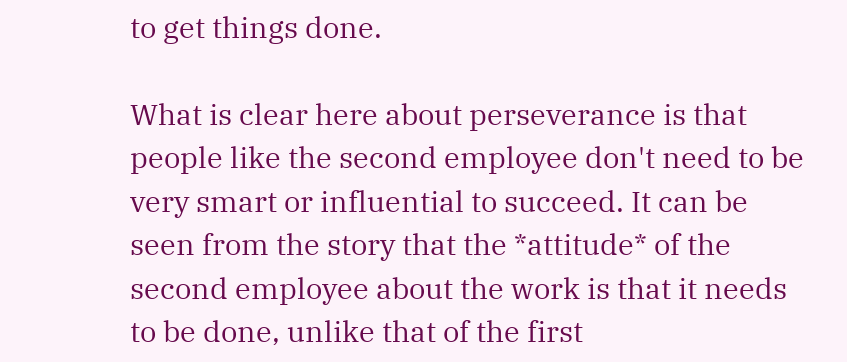to get things done.

What is clear here about perseverance is that people like the second employee don't need to be very smart or influential to succeed. It can be seen from the story that the *attitude* of the second employee about the work is that it needs to be done, unlike that of the first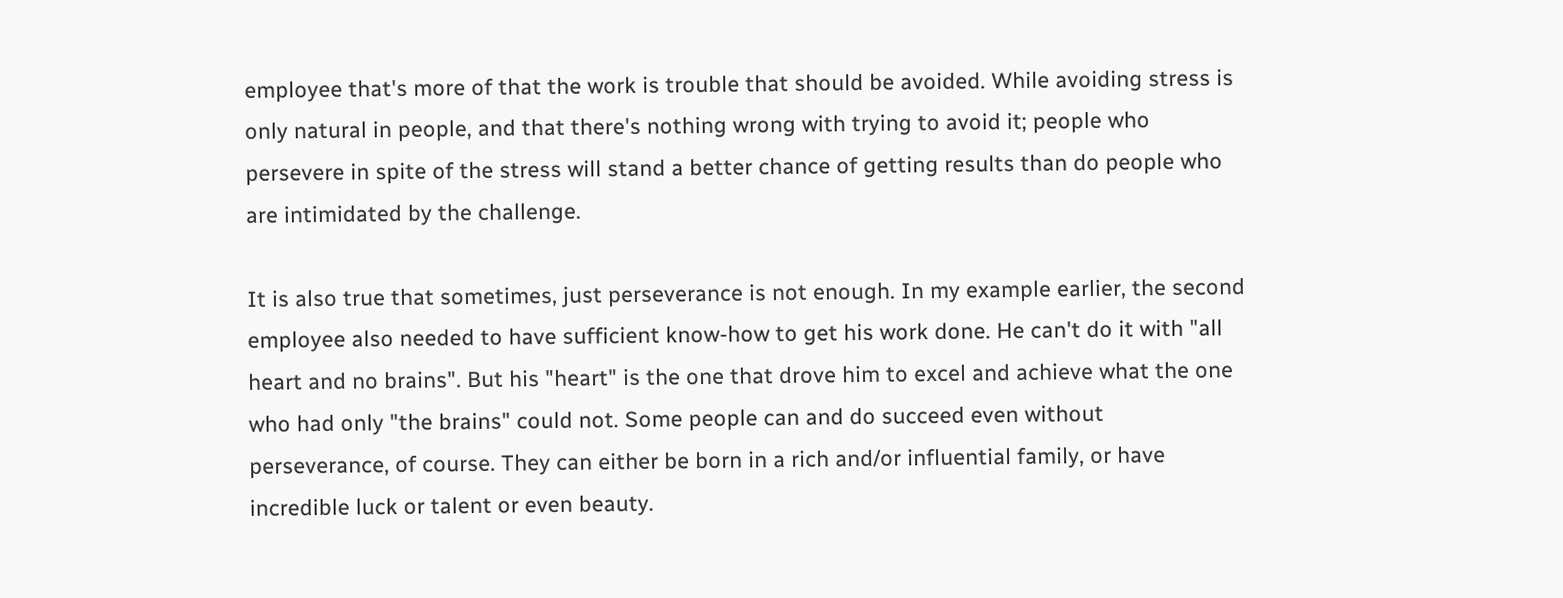employee that's more of that the work is trouble that should be avoided. While avoiding stress is only natural in people, and that there's nothing wrong with trying to avoid it; people who persevere in spite of the stress will stand a better chance of getting results than do people who are intimidated by the challenge.

It is also true that sometimes, just perseverance is not enough. In my example earlier, the second employee also needed to have sufficient know-how to get his work done. He can't do it with "all heart and no brains". But his "heart" is the one that drove him to excel and achieve what the one who had only "the brains" could not. Some people can and do succeed even without perseverance, of course. They can either be born in a rich and/or influential family, or have incredible luck or talent or even beauty.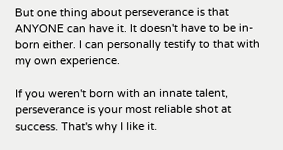But one thing about perseverance is that ANYONE can have it. It doesn't have to be in-born either. I can personally testify to that with my own experience.

If you weren't born with an innate talent, perseverance is your most reliable shot at success. That's why I like it.